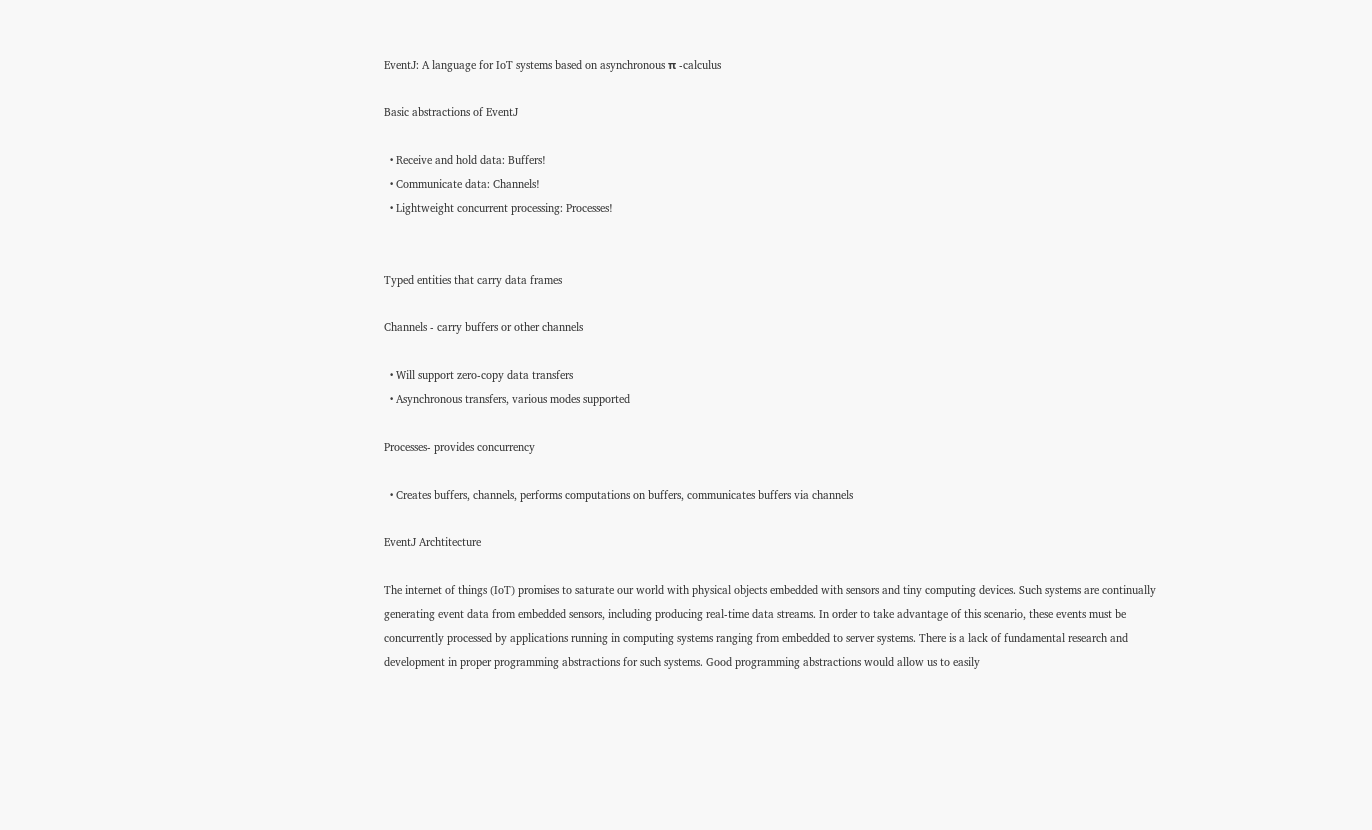EventJ: A language for IoT systems based on asynchronous π -calculus

Basic abstractions of EventJ

  • Receive and hold data: Buffers!
  • Communicate data: Channels!
  • Lightweight concurrent processing: Processes!


Typed entities that carry data frames

Channels - carry buffers or other channels

  • Will support zero-copy data transfers
  • Asynchronous transfers, various modes supported

Processes- provides concurrency

  • Creates buffers, channels, performs computations on buffers, communicates buffers via channels

EventJ Archtitecture

The internet of things (IoT) promises to saturate our world with physical objects embedded with sensors and tiny computing devices. Such systems are continually generating event data from embedded sensors, including producing real-time data streams. In order to take advantage of this scenario, these events must be concurrently processed by applications running in computing systems ranging from embedded to server systems. There is a lack of fundamental research and development in proper programming abstractions for such systems. Good programming abstractions would allow us to easily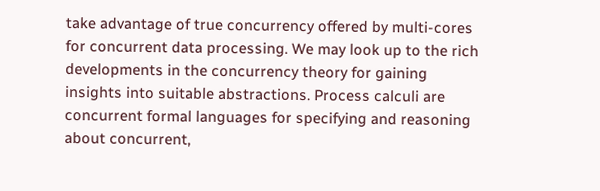take advantage of true concurrency offered by multi-cores for concurrent data processing. We may look up to the rich developments in the concurrency theory for gaining insights into suitable abstractions. Process calculi are concurrent formal languages for specifying and reasoning about concurrent,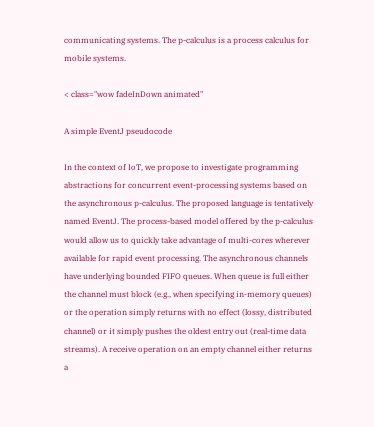communicating systems. The p-calculus is a process calculus for mobile systems.

< class="wow fadeInDown animated"

A simple EventJ pseudocode

In the context of IoT, we propose to investigate programming abstractions for concurrent event-processing systems based on the asynchronous p-calculus. The proposed language is tentatively named EventJ. The process-based model offered by the p-calculus would allow us to quickly take advantage of multi-cores wherever available for rapid event processing. The asynchronous channels have underlying bounded FIFO queues. When queue is full either the channel must block (e.g., when specifying in-memory queues) or the operation simply returns with no effect (lossy, distributed channel) or it simply pushes the oldest entry out (real-time data streams). A receive operation on an empty channel either returns a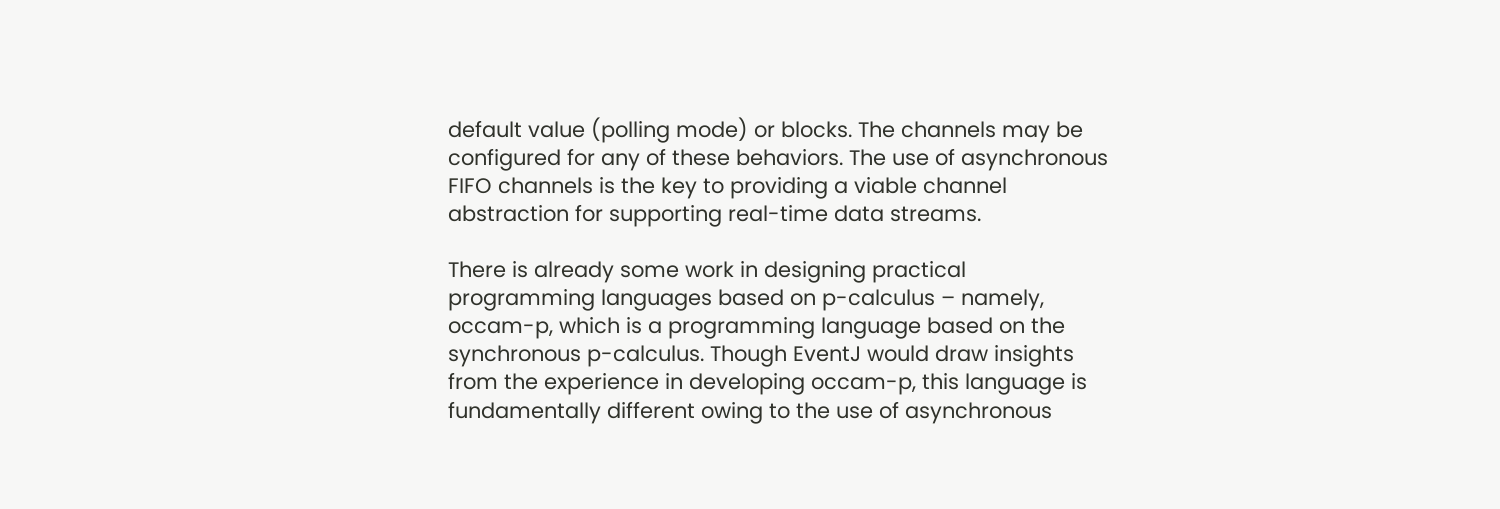default value (polling mode) or blocks. The channels may be configured for any of these behaviors. The use of asynchronous FIFO channels is the key to providing a viable channel abstraction for supporting real-time data streams.

There is already some work in designing practical programming languages based on p-calculus – namely, occam-p, which is a programming language based on the synchronous p-calculus. Though EventJ would draw insights from the experience in developing occam-p, this language is fundamentally different owing to the use of asynchronous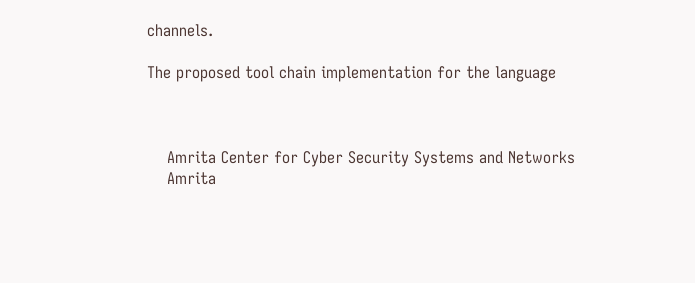channels.

The proposed tool chain implementation for the language



    Amrita Center for Cyber Security Systems and Networks
    Amrita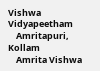Vishwa Vidyapeetham
    Amritapuri, Kollam
    Amrita Vishwa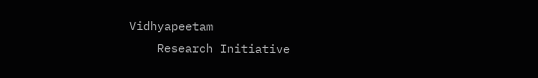Vidhyapeetam
    Research Initiative